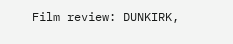Film review: DUNKIRK,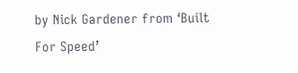by Nick Gardener from ‘Built For Speed’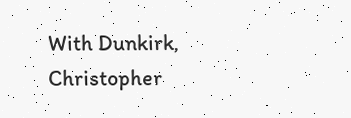With Dunkirk, Christopher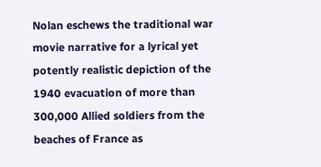Nolan eschews the traditional war movie narrative for a lyrical yet potently realistic depiction of the 1940 evacuation of more than 300,000 Allied soldiers from the beaches of France as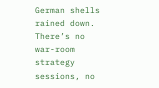German shells rained down. There’s no war-room strategy sessions, no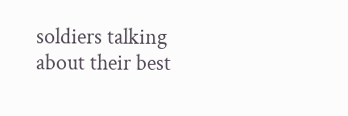soldiers talking about their best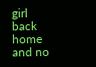girl back home and no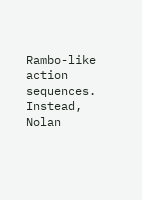Rambo-like action sequences. Instead, Nolan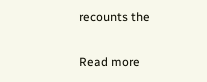recounts the

Read more